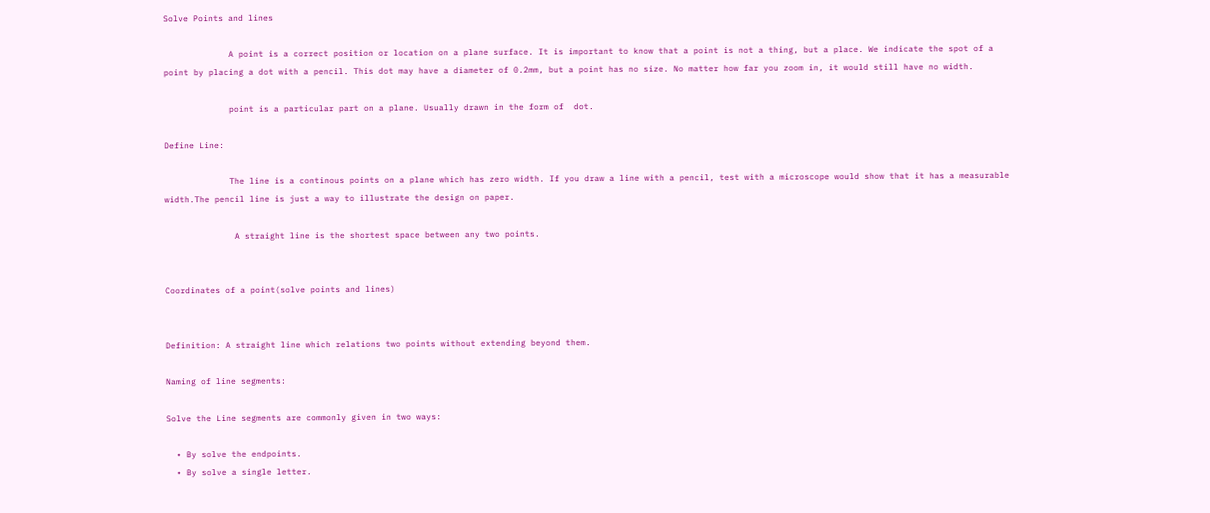Solve Points and lines

             A point is a correct position or location on a plane surface. It is important to know that a point is not a thing, but a place. We indicate the spot of a point by placing a dot with a pencil. This dot may have a diameter of 0.2mm, but a point has no size. No matter how far you zoom in, it would still have no width.

             point is a particular part on a plane. Usually drawn in the form of  dot.

Define Line:

             The line is a continous points on a plane which has zero width. If you draw a line with a pencil, test with a microscope would show that it has a measurable width.The pencil line is just a way to illustrate the design on paper.

              A straight line is the shortest space between any two points.


Coordinates of a point(solve points and lines)


Definition: A straight line which relations two points without extending beyond them.

Naming of line segments:

Solve the Line segments are commonly given in two ways:

  • By solve the endpoints.
  • By solve a single letter.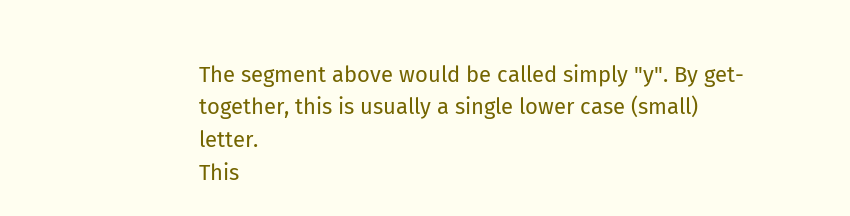The segment above would be called simply "y". By get-together, this is usually a single lower case (small) letter.
This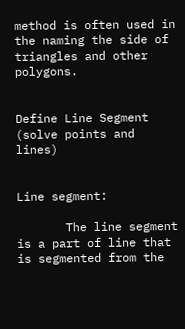method is often used in the naming the side of triangles and other polygons.


Define Line Segment (solve points and lines)


Line segment:

       The line segment is a part of line that is segmented from the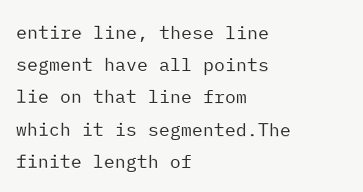entire line, these line segment have all points lie on that line from which it is segmented.The finite length of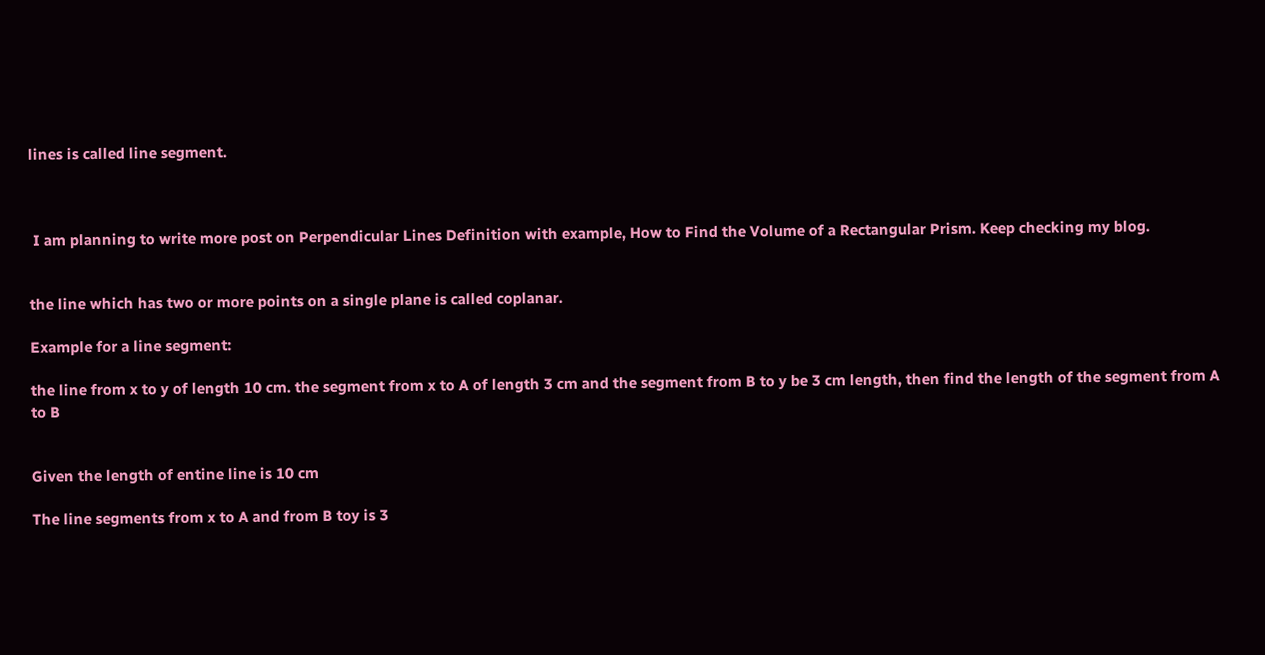lines is called line segment.



 I am planning to write more post on Perpendicular Lines Definition with example, How to Find the Volume of a Rectangular Prism. Keep checking my blog.


the line which has two or more points on a single plane is called coplanar.

Example for a line segment:

the line from x to y of length 10 cm. the segment from x to A of length 3 cm and the segment from B to y be 3 cm length, then find the length of the segment from A to B


Given the length of entine line is 10 cm

The line segments from x to A and from B toy is 3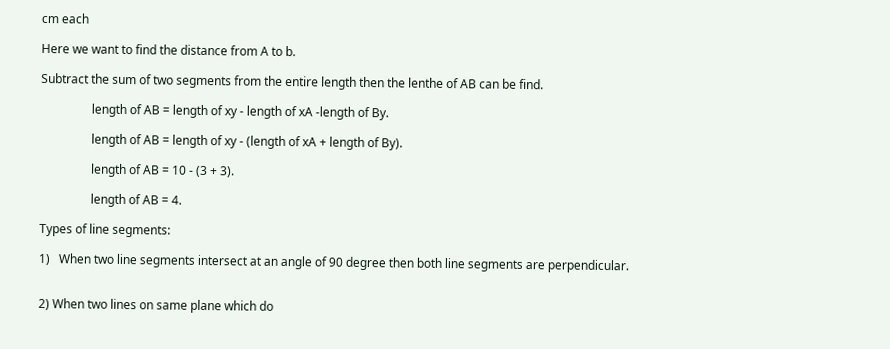cm each

Here we want to find the distance from A to b.

Subtract the sum of two segments from the entire length then the lenthe of AB can be find.

                 length of AB = length of xy - length of xA -length of By.

                 length of AB = length of xy - (length of xA + length of By).

                 length of AB = 10 - (3 + 3).

                 length of AB = 4.

Types of line segments:

1)   When two line segments intersect at an angle of 90 degree then both line segments are perpendicular.


2) When two lines on same plane which do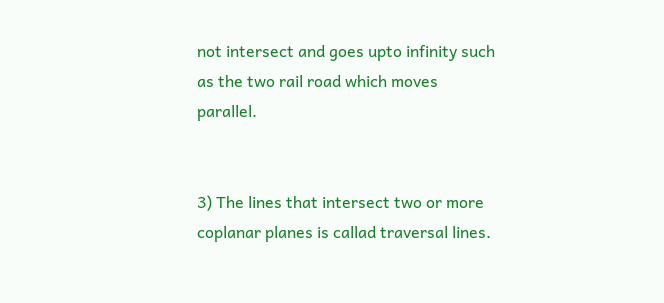not intersect and goes upto infinity such as the two rail road which moves parallel.


3) The lines that intersect two or more coplanar planes is callad traversal lines.